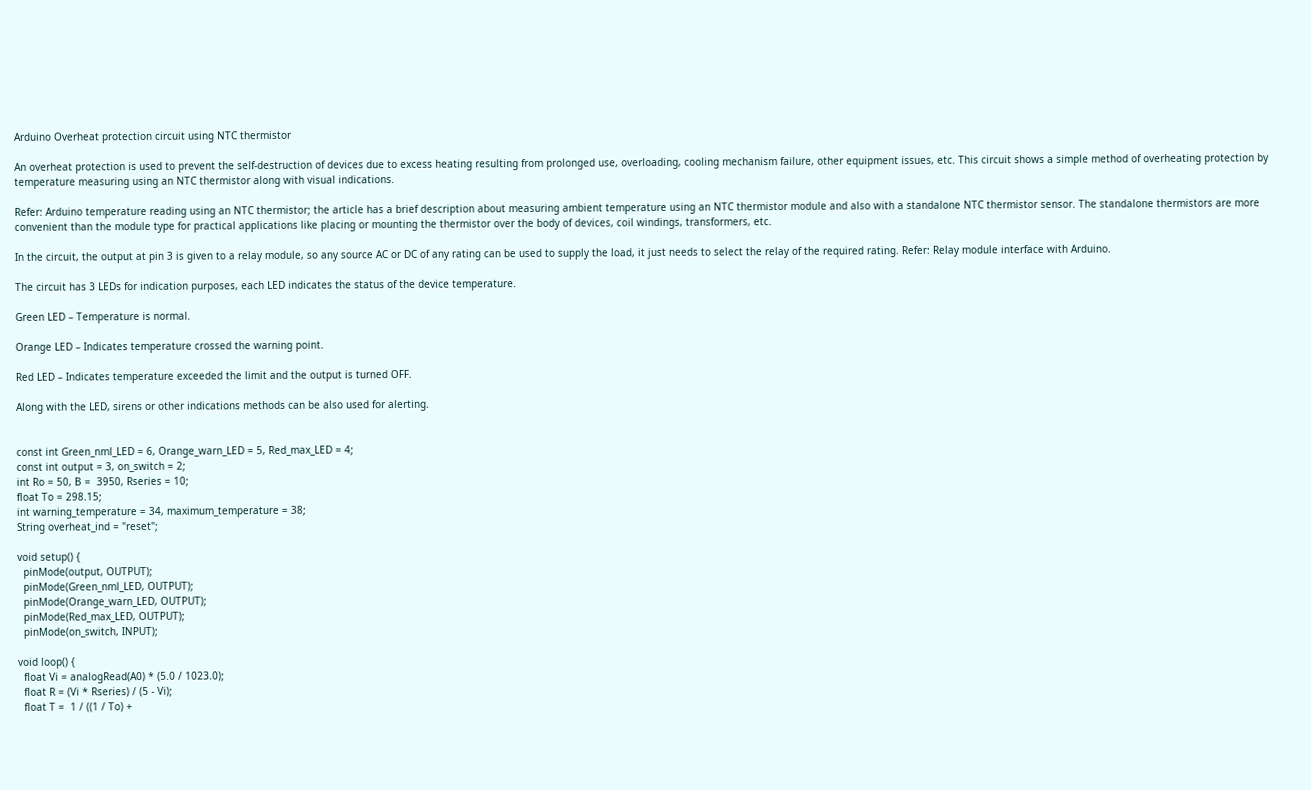Arduino Overheat protection circuit using NTC thermistor

An overheat protection is used to prevent the self-destruction of devices due to excess heating resulting from prolonged use, overloading, cooling mechanism failure, other equipment issues, etc. This circuit shows a simple method of overheating protection by temperature measuring using an NTC thermistor along with visual indications.

Refer: Arduino temperature reading using an NTC thermistor; the article has a brief description about measuring ambient temperature using an NTC thermistor module and also with a standalone NTC thermistor sensor. The standalone thermistors are more convenient than the module type for practical applications like placing or mounting the thermistor over the body of devices, coil windings, transformers, etc.

In the circuit, the output at pin 3 is given to a relay module, so any source AC or DC of any rating can be used to supply the load, it just needs to select the relay of the required rating. Refer: Relay module interface with Arduino.

The circuit has 3 LEDs for indication purposes, each LED indicates the status of the device temperature.

Green LED – Temperature is normal.

Orange LED – Indicates temperature crossed the warning point.

Red LED – Indicates temperature exceeded the limit and the output is turned OFF.

Along with the LED, sirens or other indications methods can be also used for alerting.


const int Green_nml_LED = 6, Orange_warn_LED = 5, Red_max_LED = 4;
const int output = 3, on_switch = 2;
int Ro = 50, B =  3950, Rseries = 10;
float To = 298.15;
int warning_temperature = 34, maximum_temperature = 38;
String overheat_ind = "reset";

void setup() {
  pinMode(output, OUTPUT);
  pinMode(Green_nml_LED, OUTPUT);
  pinMode(Orange_warn_LED, OUTPUT);
  pinMode(Red_max_LED, OUTPUT);
  pinMode(on_switch, INPUT);

void loop() {
  float Vi = analogRead(A0) * (5.0 / 1023.0);
  float R = (Vi * Rseries) / (5 - Vi);
  float T =  1 / ((1 / To) +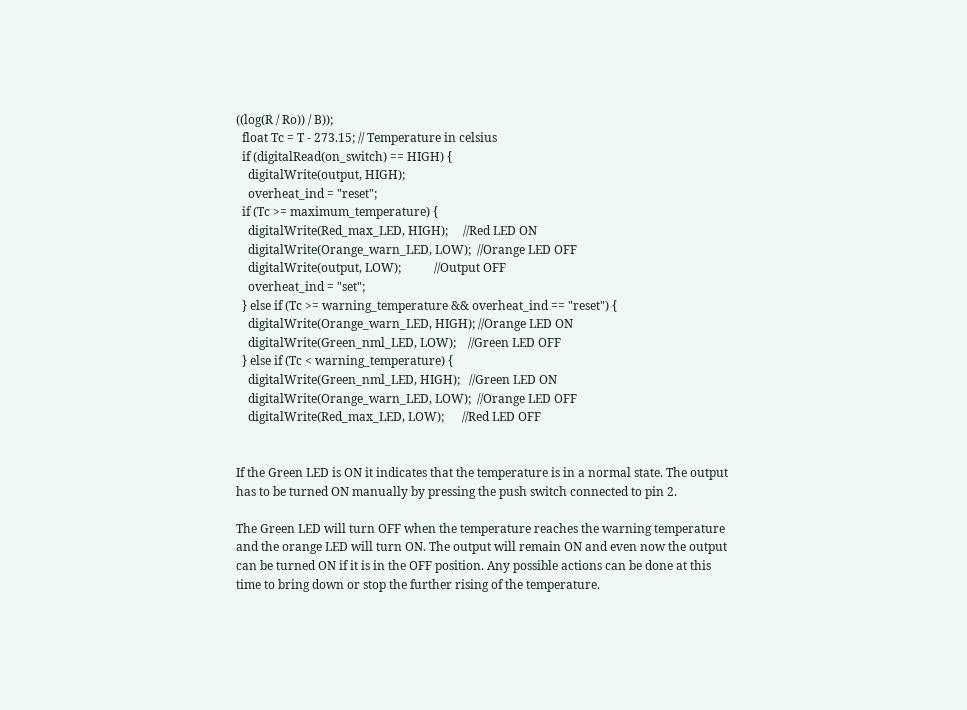((log(R / Ro)) / B));
  float Tc = T - 273.15; // Temperature in celsius
  if (digitalRead(on_switch) == HIGH) {
    digitalWrite(output, HIGH);
    overheat_ind = "reset";
  if (Tc >= maximum_temperature) {
    digitalWrite(Red_max_LED, HIGH);     //Red LED ON
    digitalWrite(Orange_warn_LED, LOW);  //Orange LED OFF
    digitalWrite(output, LOW);           //Output OFF
    overheat_ind = "set";
  } else if (Tc >= warning_temperature && overheat_ind == "reset") {
    digitalWrite(Orange_warn_LED, HIGH); //Orange LED ON
    digitalWrite(Green_nml_LED, LOW);    //Green LED OFF
  } else if (Tc < warning_temperature) {
    digitalWrite(Green_nml_LED, HIGH);   //Green LED ON
    digitalWrite(Orange_warn_LED, LOW);  //Orange LED OFF
    digitalWrite(Red_max_LED, LOW);      //Red LED OFF


If the Green LED is ON it indicates that the temperature is in a normal state. The output has to be turned ON manually by pressing the push switch connected to pin 2.

The Green LED will turn OFF when the temperature reaches the warning temperature and the orange LED will turn ON. The output will remain ON and even now the output can be turned ON if it is in the OFF position. Any possible actions can be done at this time to bring down or stop the further rising of the temperature.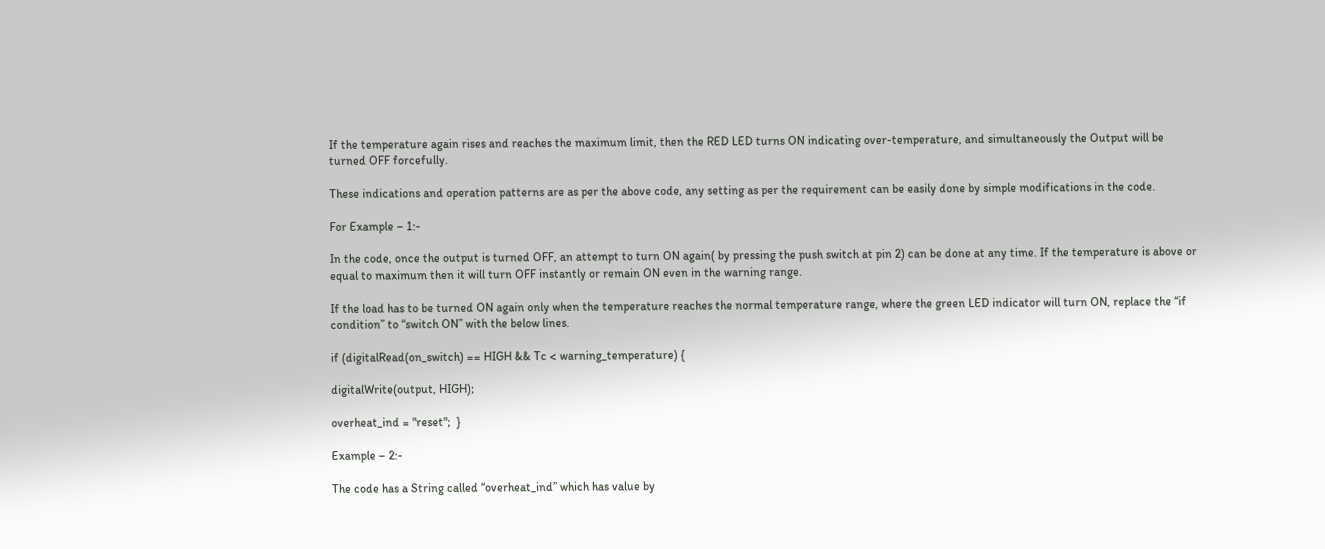If the temperature again rises and reaches the maximum limit, then the RED LED turns ON indicating over-temperature, and simultaneously the Output will be turned OFF forcefully.

These indications and operation patterns are as per the above code, any setting as per the requirement can be easily done by simple modifications in the code.

For Example – 1:-

In the code, once the output is turned OFF, an attempt to turn ON again( by pressing the push switch at pin 2) can be done at any time. If the temperature is above or equal to maximum then it will turn OFF instantly or remain ON even in the warning range.

If the load has to be turned ON again only when the temperature reaches the normal temperature range, where the green LED indicator will turn ON, replace the “if condition” to “switch ON” with the below lines.

if (digitalRead(on_switch) == HIGH && Tc < warning_temperature) {

digitalWrite(output, HIGH);

overheat_ind = "reset";  }

Example – 2:-

The code has a String called “overheat_ind” which has value by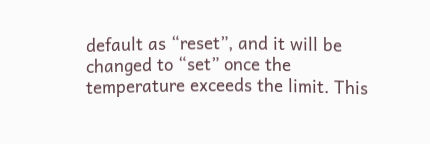default as “reset”, and it will be changed to “set” once the temperature exceeds the limit. This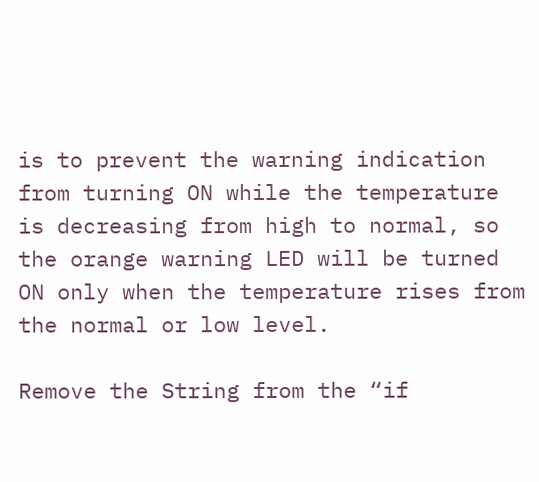is to prevent the warning indication from turning ON while the temperature is decreasing from high to normal, so the orange warning LED will be turned ON only when the temperature rises from the normal or low level.

Remove the String from the “if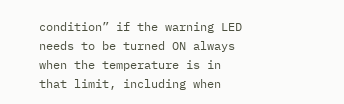condition” if the warning LED needs to be turned ON always when the temperature is in that limit, including when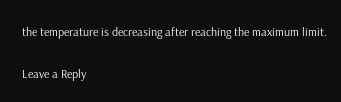the temperature is decreasing after reaching the maximum limit.

Leave a Reply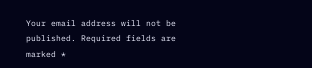Your email address will not be published. Required fields are marked *